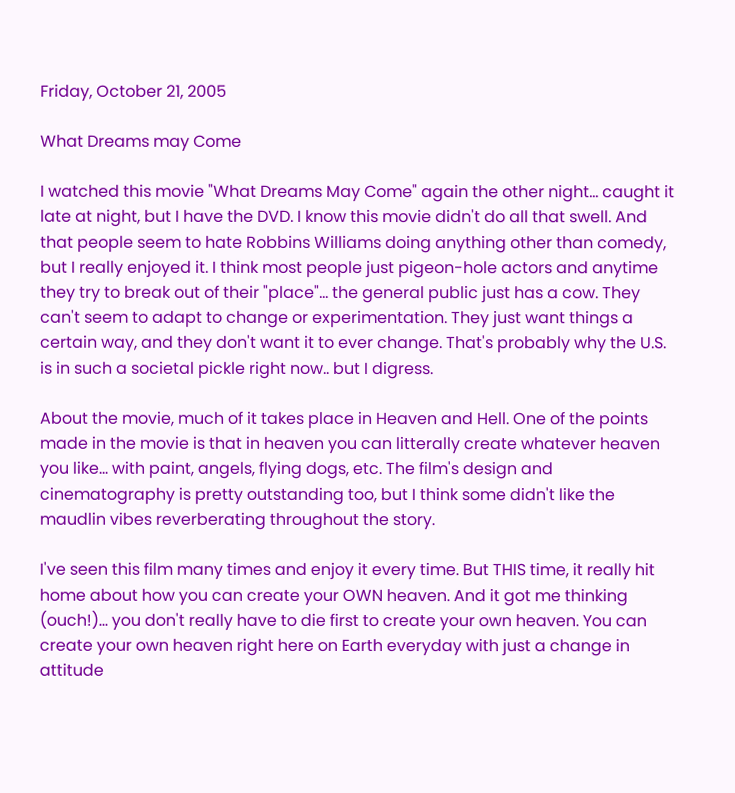Friday, October 21, 2005

What Dreams may Come

I watched this movie "What Dreams May Come" again the other night... caught it late at night, but I have the DVD. I know this movie didn't do all that swell. And that people seem to hate Robbins Williams doing anything other than comedy, but I really enjoyed it. I think most people just pigeon-hole actors and anytime they try to break out of their "place"... the general public just has a cow. They can't seem to adapt to change or experimentation. They just want things a certain way, and they don't want it to ever change. That's probably why the U.S. is in such a societal pickle right now.. but I digress.

About the movie, much of it takes place in Heaven and Hell. One of the points made in the movie is that in heaven you can litterally create whatever heaven you like... with paint, angels, flying dogs, etc. The film's design and cinematography is pretty outstanding too, but I think some didn't like the maudlin vibes reverberating throughout the story.

I've seen this film many times and enjoy it every time. But THIS time, it really hit home about how you can create your OWN heaven. And it got me thinking (ouch!)... you don't really have to die first to create your own heaven. You can create your own heaven right here on Earth everyday with just a change in attitude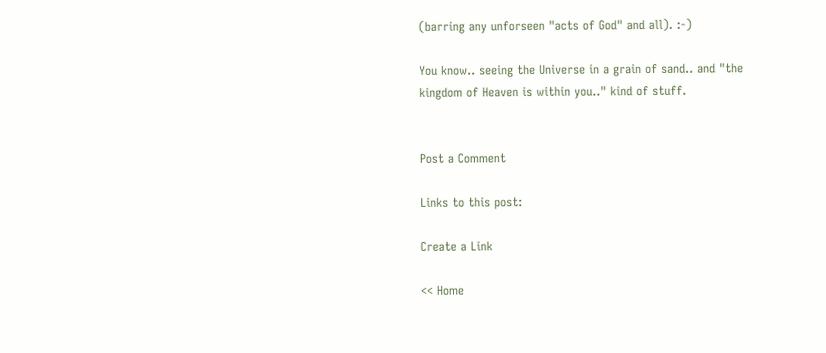(barring any unforseen "acts of God" and all). :-)

You know.. seeing the Universe in a grain of sand.. and "the kingdom of Heaven is within you.." kind of stuff.


Post a Comment

Links to this post:

Create a Link

<< Home